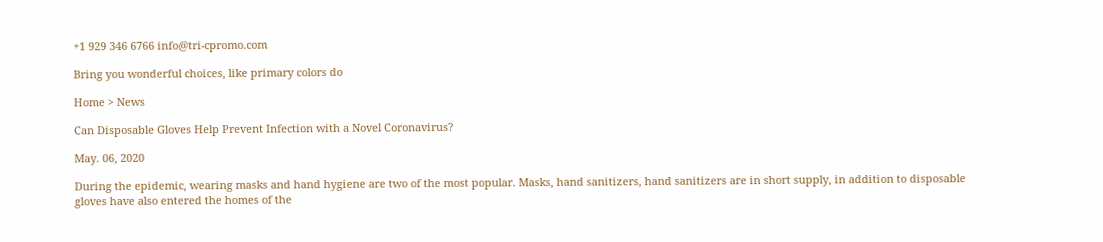+1 929 346 6766 info@tri-cpromo.com

Bring you wonderful choices, like primary colors do

Home > News

Can Disposable Gloves Help Prevent Infection with a Novel Coronavirus?

May. 06, 2020

During the epidemic, wearing masks and hand hygiene are two of the most popular. Masks, hand sanitizers, hand sanitizers are in short supply, in addition to disposable gloves have also entered the homes of the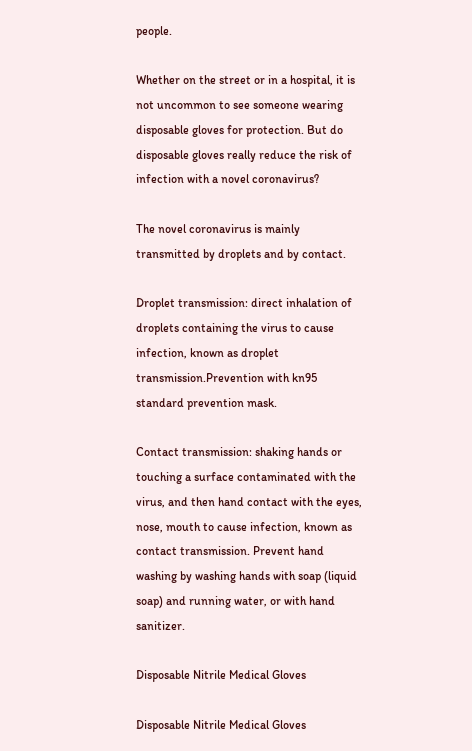people.

Whether on the street or in a hospital, it is not uncommon to see someone wearing disposable gloves for protection. But do disposable gloves really reduce the risk of infection with a novel coronavirus?

The novel coronavirus is mainly transmitted by droplets and by contact.

Droplet transmission: direct inhalation of droplets containing the virus to cause infection, known as droplet transmission.Prevention with kn95 standard prevention mask.

Contact transmission: shaking hands or touching a surface contaminated with the virus, and then hand contact with the eyes, nose, mouth to cause infection, known as contact transmission. Prevent hand washing by washing hands with soap (liquid soap) and running water, or with hand sanitizer.

Disposable Nitrile Medical Gloves

Disposable Nitrile Medical Gloves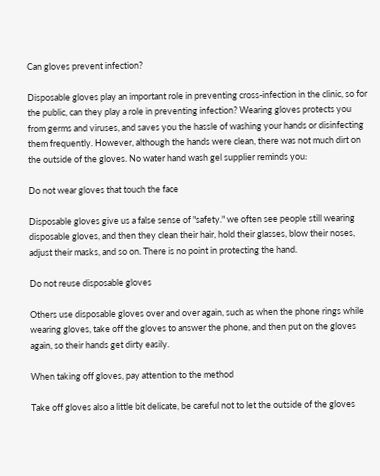Can gloves prevent infection?

Disposable gloves play an important role in preventing cross-infection in the clinic, so for the public, can they play a role in preventing infection? Wearing gloves protects you from germs and viruses, and saves you the hassle of washing your hands or disinfecting them frequently. However, although the hands were clean, there was not much dirt on the outside of the gloves. No water hand wash gel supplier reminds you:

Do not wear gloves that touch the face

Disposable gloves give us a false sense of "safety." we often see people still wearing disposable gloves, and then they clean their hair, hold their glasses, blow their noses, adjust their masks, and so on. There is no point in protecting the hand.

Do not reuse disposable gloves

Others use disposable gloves over and over again, such as when the phone rings while wearing gloves, take off the gloves to answer the phone, and then put on the gloves again, so their hands get dirty easily.

When taking off gloves, pay attention to the method

Take off gloves also a little bit delicate, be careful not to let the outside of the gloves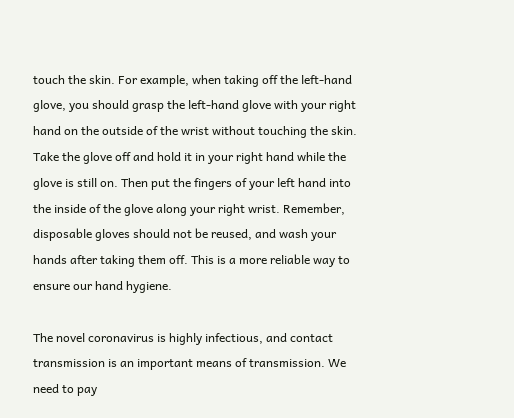touch the skin. For example, when taking off the left-hand glove, you should grasp the left-hand glove with your right hand on the outside of the wrist without touching the skin. Take the glove off and hold it in your right hand while the glove is still on. Then put the fingers of your left hand into the inside of the glove along your right wrist. Remember, disposable gloves should not be reused, and wash your hands after taking them off. This is a more reliable way to ensure our hand hygiene.

The novel coronavirus is highly infectious, and contact transmission is an important means of transmission. We need to pay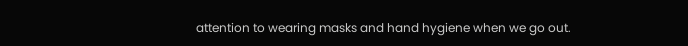attention to wearing masks and hand hygiene when we go out.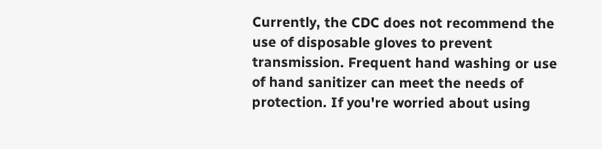Currently, the CDC does not recommend the use of disposable gloves to prevent transmission. Frequent hand washing or use of hand sanitizer can meet the needs of protection. If you're worried about using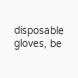disposable gloves, be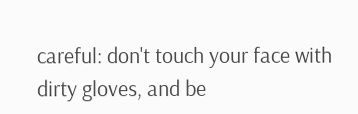careful: don't touch your face with dirty gloves, and be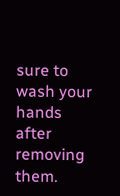sure to wash your hands after removing them.